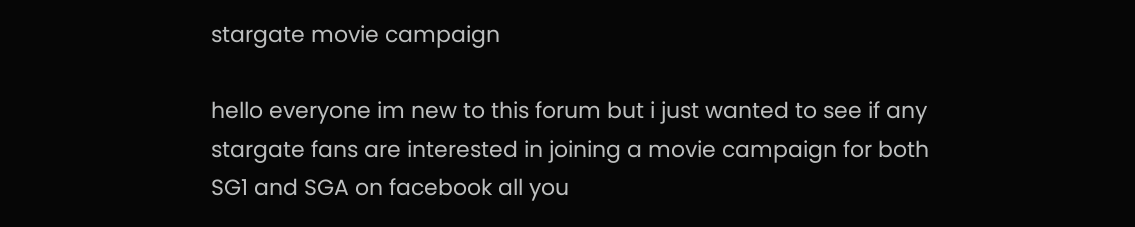stargate movie campaign

hello everyone im new to this forum but i just wanted to see if any stargate fans are interested in joining a movie campaign for both SG1 and SGA on facebook all you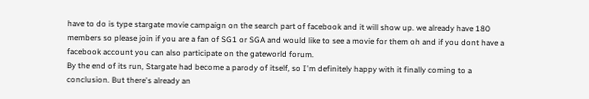have to do is type stargate movie campaign on the search part of facebook and it will show up. we already have 180 members so please join if you are a fan of SG1 or SGA and would like to see a movie for them oh and if you dont have a facebook account you can also participate on the gateworld forum.
By the end of its run, Stargate had become a parody of itself, so I'm definitely happy with it finally coming to a conclusion. But there's already an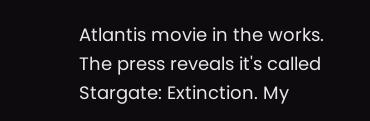Atlantis movie in the works. The press reveals it's called Stargate: Extinction. My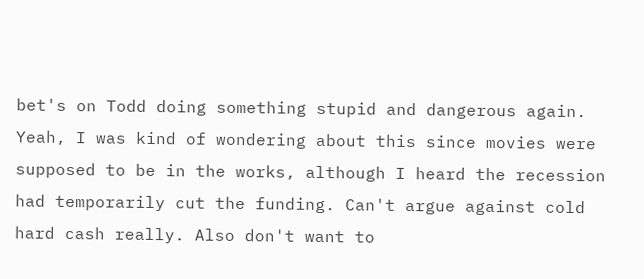bet's on Todd doing something stupid and dangerous again.
Yeah, I was kind of wondering about this since movies were supposed to be in the works, although I heard the recession had temporarily cut the funding. Can't argue against cold hard cash really. Also don't want to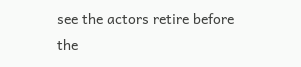see the actors retire before the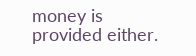money is provided either.